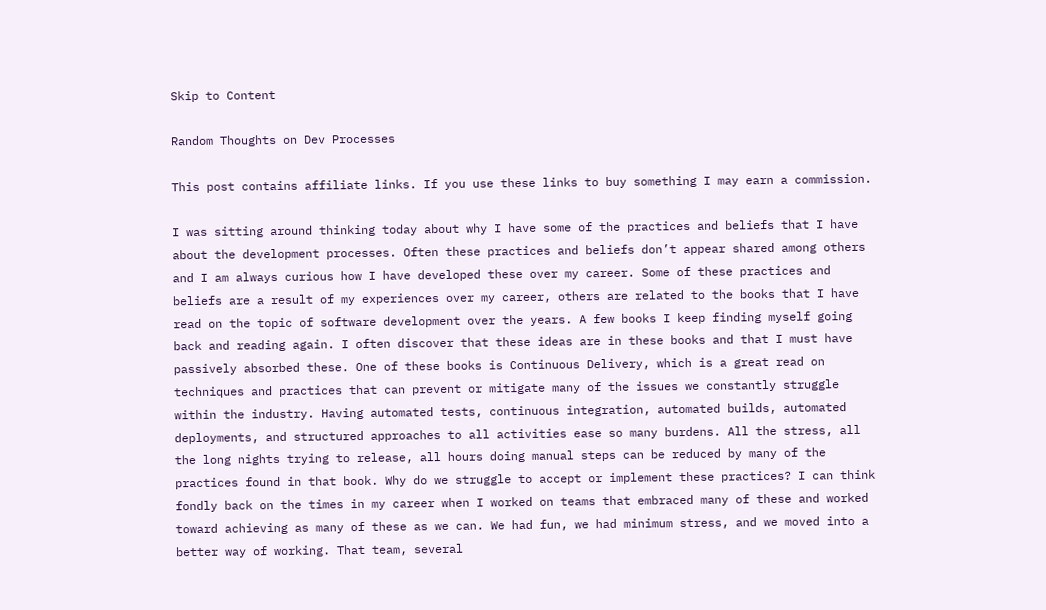Skip to Content

Random Thoughts on Dev Processes

This post contains affiliate links. If you use these links to buy something I may earn a commission.

I was sitting around thinking today about why I have some of the practices and beliefs that I have about the development processes. Often these practices and beliefs don’t appear shared among others and I am always curious how I have developed these over my career. Some of these practices and beliefs are a result of my experiences over my career, others are related to the books that I have read on the topic of software development over the years. A few books I keep finding myself going back and reading again. I often discover that these ideas are in these books and that I must have passively absorbed these. One of these books is Continuous Delivery, which is a great read on techniques and practices that can prevent or mitigate many of the issues we constantly struggle within the industry. Having automated tests, continuous integration, automated builds, automated deployments, and structured approaches to all activities ease so many burdens. All the stress, all the long nights trying to release, all hours doing manual steps can be reduced by many of the practices found in that book. Why do we struggle to accept or implement these practices? I can think fondly back on the times in my career when I worked on teams that embraced many of these and worked toward achieving as many of these as we can. We had fun, we had minimum stress, and we moved into a better way of working. That team, several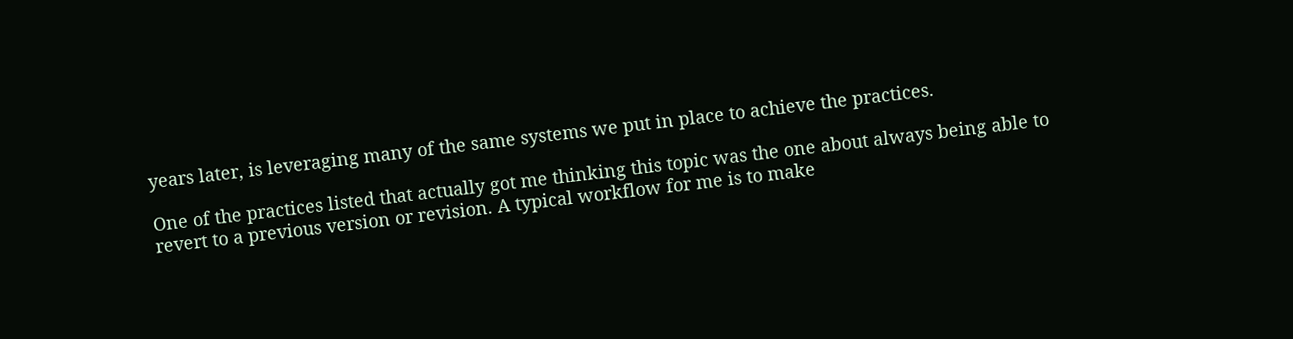years later, is leveraging many of the same systems we put in place to achieve the practices.

One of the practices listed that actually got me thinking this topic was the one about always being able to revert to a previous version or revision. A typical workflow for me is to make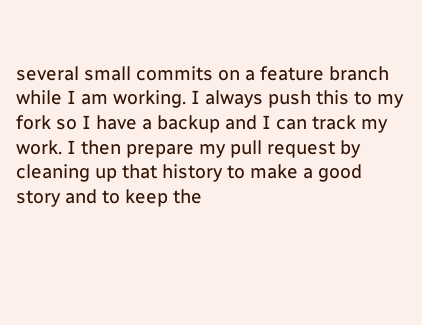several small commits on a feature branch while I am working. I always push this to my fork so I have a backup and I can track my work. I then prepare my pull request by cleaning up that history to make a good story and to keep the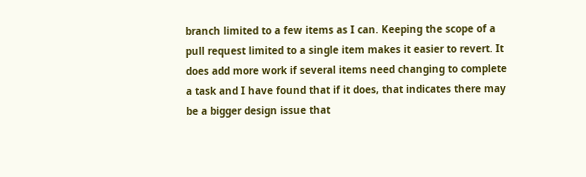branch limited to a few items as I can. Keeping the scope of a pull request limited to a single item makes it easier to revert. It does add more work if several items need changing to complete a task and I have found that if it does, that indicates there may be a bigger design issue that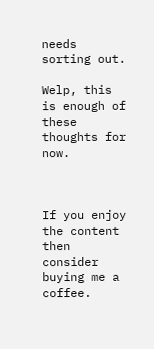needs sorting out.

Welp, this is enough of these thoughts for now.



If you enjoy the content then consider buying me a coffee.